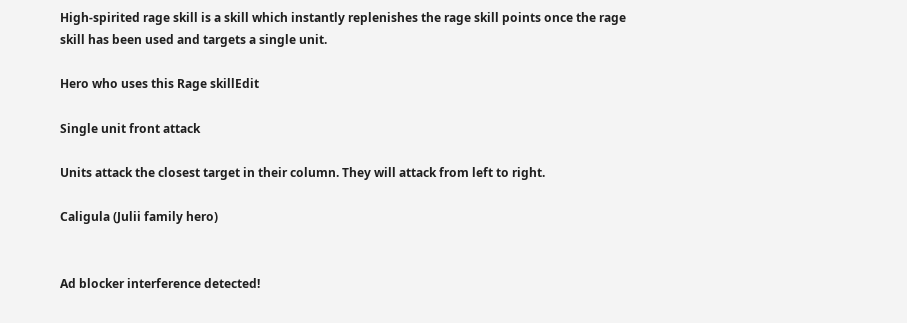High-spirited rage skill is a skill which instantly replenishes the rage skill points once the rage skill has been used and targets a single unit.

Hero who uses this Rage skillEdit

Single unit front attack

Units attack the closest target in their column. They will attack from left to right.

Caligula (Julii family hero)


Ad blocker interference detected!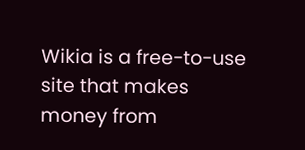Wikia is a free-to-use site that makes money from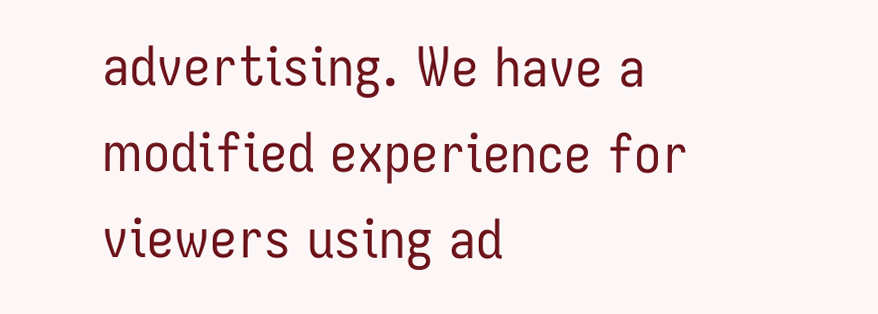advertising. We have a modified experience for viewers using ad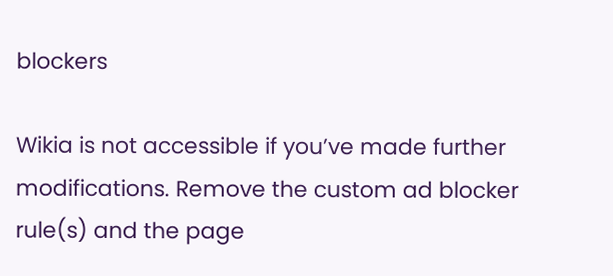blockers

Wikia is not accessible if you’ve made further modifications. Remove the custom ad blocker rule(s) and the page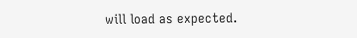will load as expected.